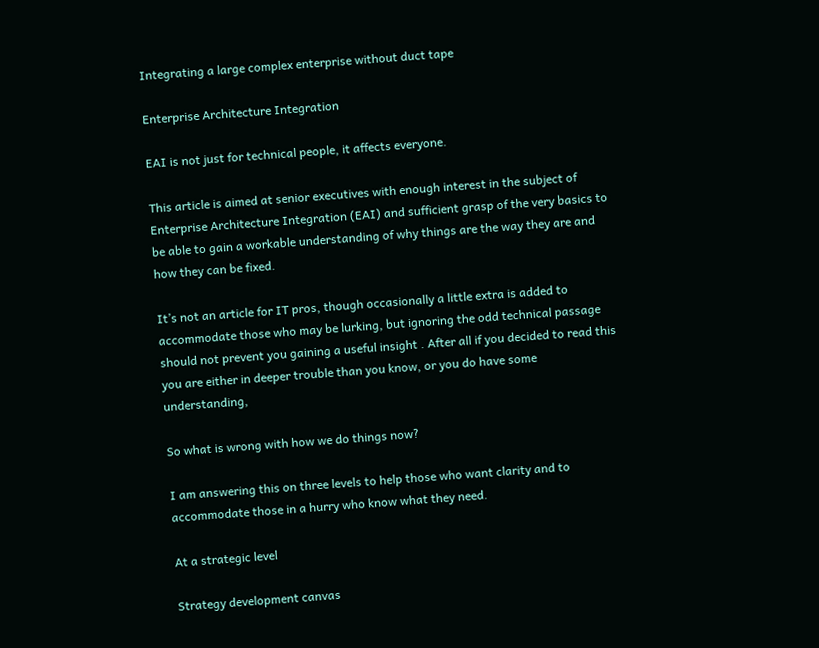Integrating a large complex enterprise without duct tape

Enterprise Architecture Integration

EAI is not just for technical people, it affects everyone.

This article is aimed at senior executives with enough interest in the subject of Enterprise Architecture Integration (EAI) and sufficient grasp of the very basics to be able to gain a workable understanding of why things are the way they are and how they can be fixed.

It’s not an article for IT pros, though occasionally a little extra is added to accommodate those who may be lurking, but ignoring the odd technical passage should not prevent you gaining a useful insight . After all if you decided to read this you are either in deeper trouble than you know, or you do have some understanding,

So what is wrong with how we do things now?

I am answering this on three levels to help those who want clarity and to accommodate those in a hurry who know what they need.

At a strategic level

Strategy development canvas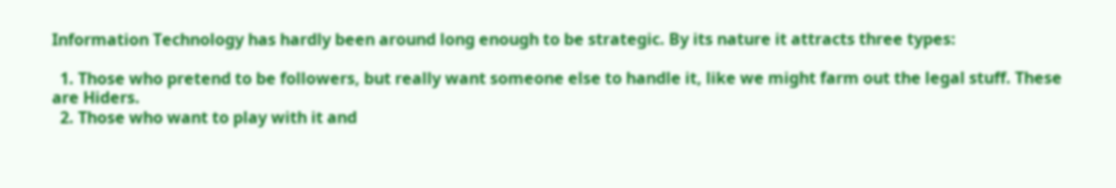Information Technology has hardly been around long enough to be strategic. By its nature it attracts three types:

  1. Those who pretend to be followers, but really want someone else to handle it, like we might farm out the legal stuff. These are Hiders.
  2. Those who want to play with it and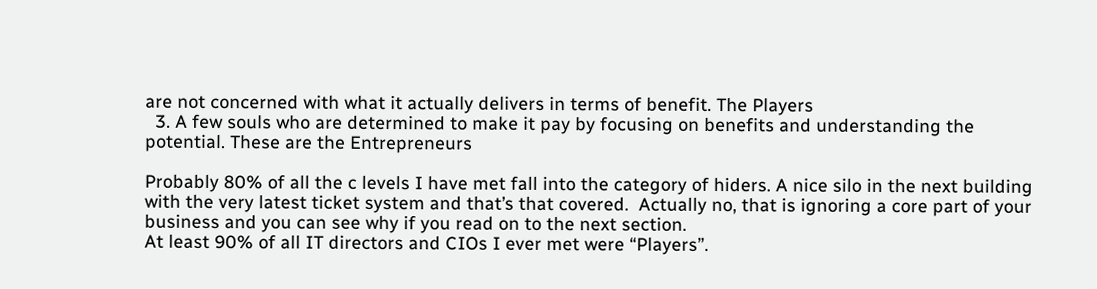are not concerned with what it actually delivers in terms of benefit. The Players
  3. A few souls who are determined to make it pay by focusing on benefits and understanding the potential. These are the Entrepreneurs

Probably 80% of all the c levels I have met fall into the category of hiders. A nice silo in the next building with the very latest ticket system and that’s that covered.  Actually no, that is ignoring a core part of your business and you can see why if you read on to the next section.
At least 90% of all IT directors and CIOs I ever met were “Players”.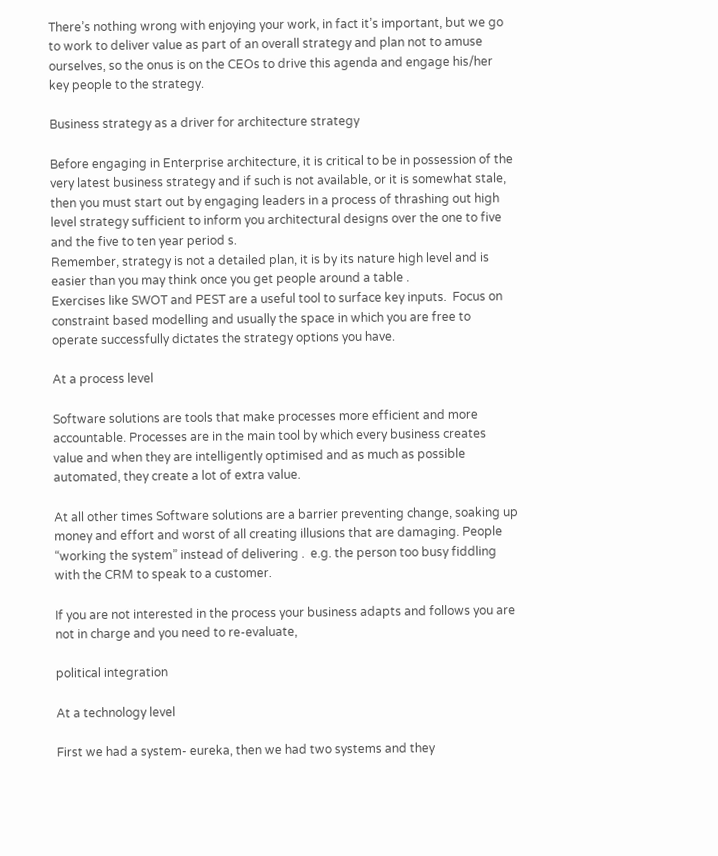There’s nothing wrong with enjoying your work, in fact it’s important, but we go to work to deliver value as part of an overall strategy and plan not to amuse ourselves, so the onus is on the CEOs to drive this agenda and engage his/her key people to the strategy.

Business strategy as a driver for architecture strategy

Before engaging in Enterprise architecture, it is critical to be in possession of the very latest business strategy and if such is not available, or it is somewhat stale, then you must start out by engaging leaders in a process of thrashing out high level strategy sufficient to inform you architectural designs over the one to five and the five to ten year period s.
Remember, strategy is not a detailed plan, it is by its nature high level and is easier than you may think once you get people around a table .
Exercises like SWOT and PEST are a useful tool to surface key inputs.  Focus on constraint based modelling and usually the space in which you are free to operate successfully dictates the strategy options you have.

At a process level

Software solutions are tools that make processes more efficient and more accountable. Processes are in the main tool by which every business creates value and when they are intelligently optimised and as much as possible automated, they create a lot of extra value.

At all other times Software solutions are a barrier preventing change, soaking up money and effort and worst of all creating illusions that are damaging. People “working the system” instead of delivering .  e.g. the person too busy fiddling with the CRM to speak to a customer.

If you are not interested in the process your business adapts and follows you are not in charge and you need to re-evaluate,

political integration

At a technology level

First we had a system- eureka, then we had two systems and they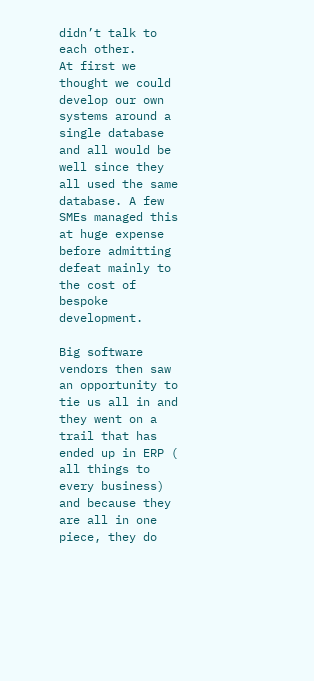didn’t talk to each other.
At first we thought we could develop our own systems around a single database and all would be well since they all used the same database. A few SMEs managed this at huge expense before admitting defeat mainly to the cost of bespoke development.

Big software vendors then saw an opportunity to tie us all in and they went on a trail that has ended up in ERP ( all things to every business) and because they are all in one piece, they do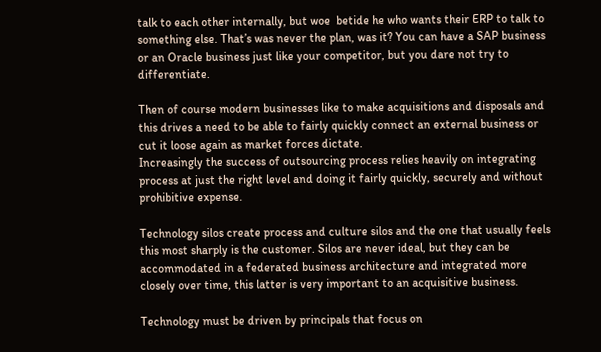talk to each other internally, but woe  betide he who wants their ERP to talk to something else. That’s was never the plan, was it? You can have a SAP business or an Oracle business just like your competitor, but you dare not try to differentiate.

Then of course modern businesses like to make acquisitions and disposals and this drives a need to be able to fairly quickly connect an external business or cut it loose again as market forces dictate.
Increasingly the success of outsourcing process relies heavily on integrating process at just the right level and doing it fairly quickly, securely and without prohibitive expense.

Technology silos create process and culture silos and the one that usually feels this most sharply is the customer. Silos are never ideal, but they can be accommodated in a federated business architecture and integrated more closely over time, this latter is very important to an acquisitive business.

Technology must be driven by principals that focus on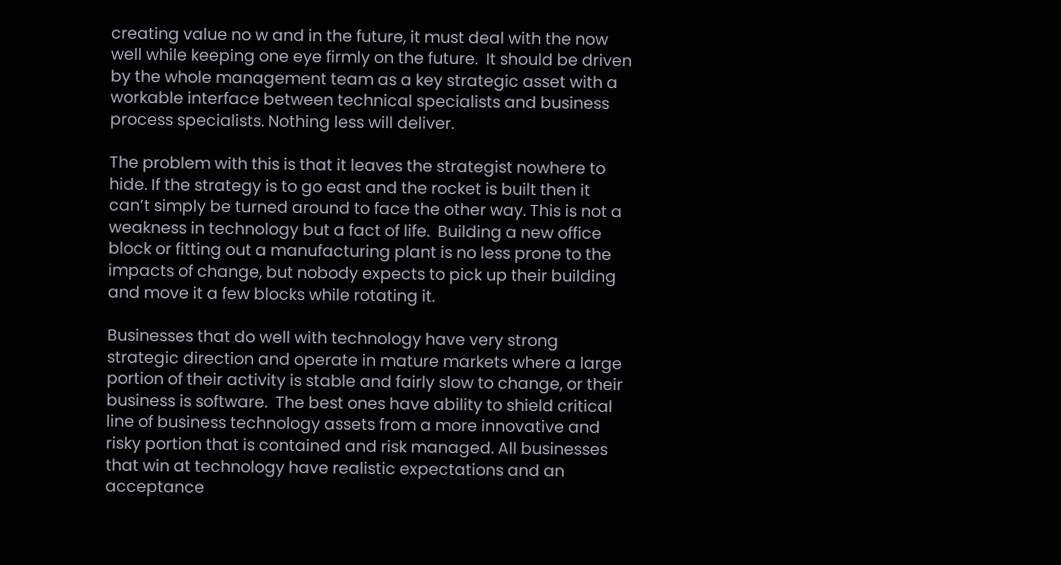creating value no w and in the future, it must deal with the now well while keeping one eye firmly on the future.  It should be driven by the whole management team as a key strategic asset with a workable interface between technical specialists and business process specialists. Nothing less will deliver.

The problem with this is that it leaves the strategist nowhere to hide. If the strategy is to go east and the rocket is built then it can’t simply be turned around to face the other way. This is not a weakness in technology but a fact of life.  Building a new office block or fitting out a manufacturing plant is no less prone to the impacts of change, but nobody expects to pick up their building and move it a few blocks while rotating it.

Businesses that do well with technology have very strong strategic direction and operate in mature markets where a large portion of their activity is stable and fairly slow to change, or their business is software.  The best ones have ability to shield critical line of business technology assets from a more innovative and risky portion that is contained and risk managed. All businesses that win at technology have realistic expectations and an acceptance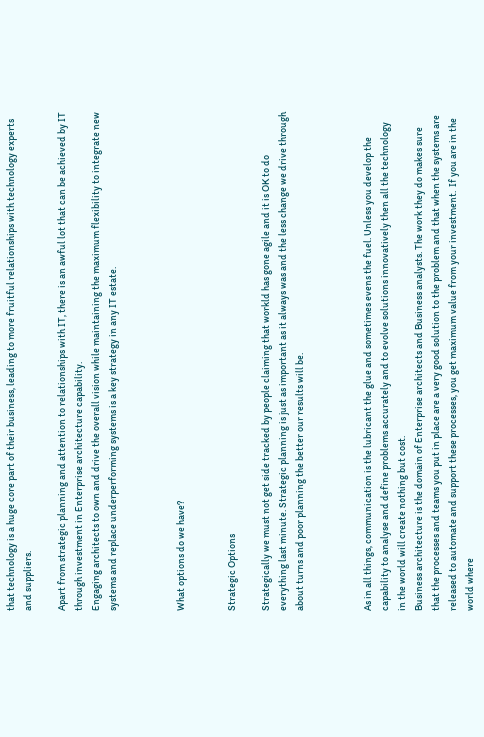that technology is a huge core part of their business, leading to more fruitful relationships with technology experts and suppliers.

Apart from strategic planning and attention to relationships with IT, there is an awful lot that can be achieved by IT through investment in Enterprise architecture capability.
Engaging architects to own and drive the overall vision while maintaining the maximum flexibility to integrate new systems and replace underperforming systems is a key strategy in any IT estate.



What options do we have?


Strategic Options

Strategically we must not get side tracked by people claiming that workld has gone agile and it is OK to do everything last minute. Strategic planning is just as important as it always was and the less change we drive through about turns and poor planning the better our results will be.



As in all things, communication is the lubricant the glue and sometimes evens the fuel. Unless you develop the capability to analyse and define problems accurately and to evolve solutions innovatively then all the technology in the world will create nothing but cost.
Business architecture is the domain of Enterprise architects and Business analysts. The work they do makes sure that the processes and teams you put in place are a very good solution to the problem and that when the systems are released to automate and support these processes, you get maximum value from your investment.  If you are in the world where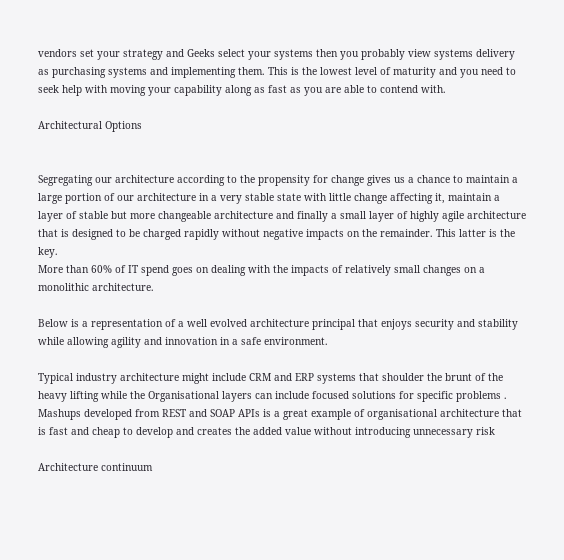vendors set your strategy and Geeks select your systems then you probably view systems delivery as purchasing systems and implementing them. This is the lowest level of maturity and you need to seek help with moving your capability along as fast as you are able to contend with.

Architectural Options


Segregating our architecture according to the propensity for change gives us a chance to maintain a large portion of our architecture in a very stable state with little change affecting it, maintain a layer of stable but more changeable architecture and finally a small layer of highly agile architecture that is designed to be charged rapidly without negative impacts on the remainder. This latter is the key.
More than 60% of IT spend goes on dealing with the impacts of relatively small changes on a monolithic architecture.

Below is a representation of a well evolved architecture principal that enjoys security and stability while allowing agility and innovation in a safe environment.

Typical industry architecture might include CRM and ERP systems that shoulder the brunt of the heavy lifting while the Organisational layers can include focused solutions for specific problems . Mashups developed from REST and SOAP APIs is a great example of organisational architecture that is fast and cheap to develop and creates the added value without introducing unnecessary risk

Architecture continuum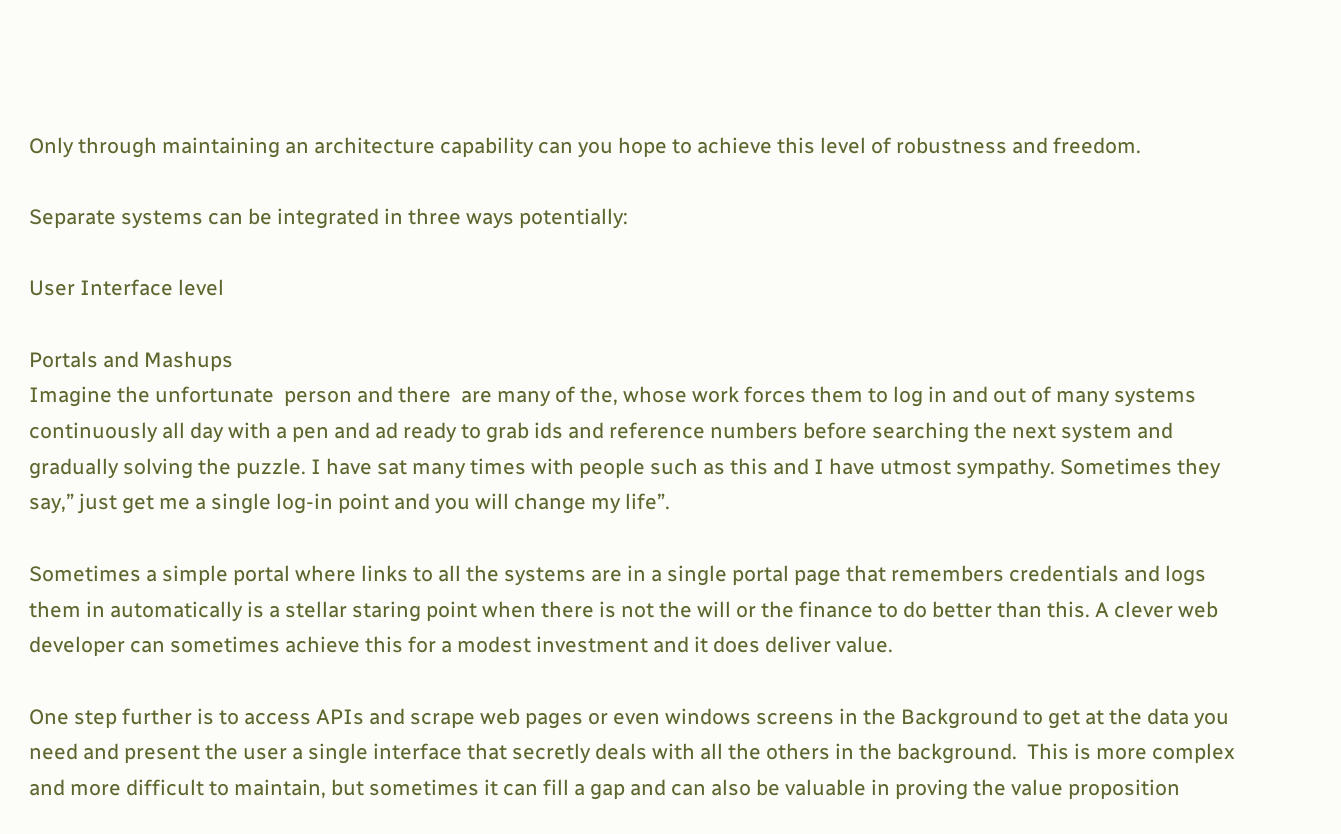Only through maintaining an architecture capability can you hope to achieve this level of robustness and freedom.

Separate systems can be integrated in three ways potentially:

User Interface level

Portals and Mashups
Imagine the unfortunate  person and there  are many of the, whose work forces them to log in and out of many systems continuously all day with a pen and ad ready to grab ids and reference numbers before searching the next system and gradually solving the puzzle. I have sat many times with people such as this and I have utmost sympathy. Sometimes they say,” just get me a single log-in point and you will change my life”.

Sometimes a simple portal where links to all the systems are in a single portal page that remembers credentials and logs them in automatically is a stellar staring point when there is not the will or the finance to do better than this. A clever web developer can sometimes achieve this for a modest investment and it does deliver value.

One step further is to access APIs and scrape web pages or even windows screens in the Background to get at the data you need and present the user a single interface that secretly deals with all the others in the background.  This is more complex and more difficult to maintain, but sometimes it can fill a gap and can also be valuable in proving the value proposition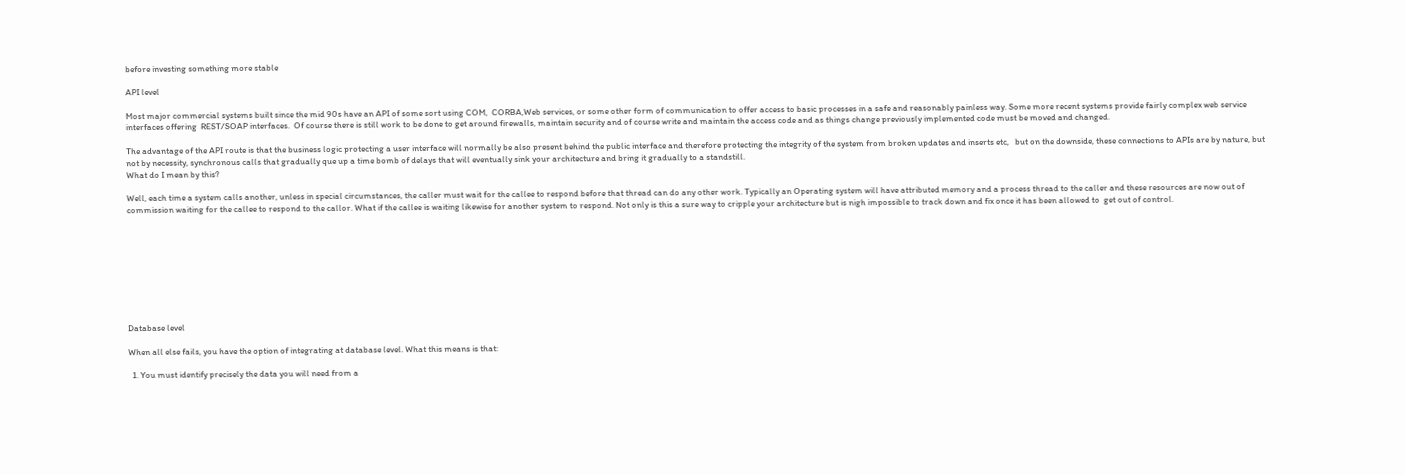before investing something more stable

API level

Most major commercial systems built since the mid 90s have an API of some sort using COM,  CORBA,Web services, or some other form of communication to offer access to basic processes in a safe and reasonably painless way. Some more recent systems provide fairly complex web service interfaces offering  REST/SOAP interfaces.  Of course there is still work to be done to get around firewalls, maintain security and of course write and maintain the access code and as things change previously implemented code must be moved and changed.

The advantage of the API route is that the business logic protecting a user interface will normally be also present behind the public interface and therefore protecting the integrity of the system from broken updates and inserts etc,   but on the downside, these connections to APIs are by nature, but not by necessity, synchronous calls that gradually que up a time bomb of delays that will eventually sink your architecture and bring it gradually to a standstill.
What do I mean by this?

Well, each time a system calls another, unless in special circumstances, the caller must wait for the callee to respond before that thread can do any other work. Typically an Operating system will have attributed memory and a process thread to the caller and these resources are now out of commission waiting for the callee to respond to the callor. What if the callee is waiting likewise for another system to respond. Not only is this a sure way to cripple your architecture but is nigh impossible to track down and fix once it has been allowed to  get out of control.









Database level

When all else fails, you have the option of integrating at database level. What this means is that:

  1. You must identify precisely the data you will need from a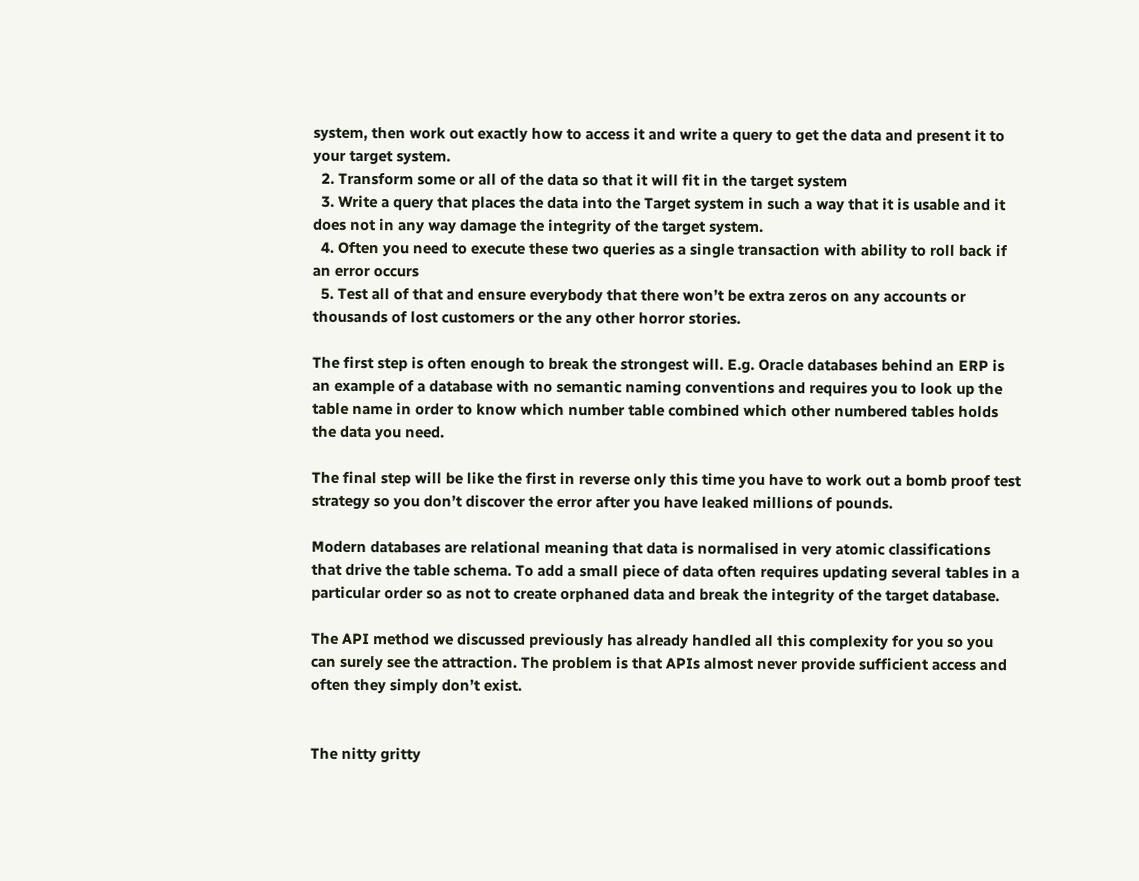system, then work out exactly how to access it and write a query to get the data and present it to your target system.
  2. Transform some or all of the data so that it will fit in the target system
  3. Write a query that places the data into the Target system in such a way that it is usable and it does not in any way damage the integrity of the target system.
  4. Often you need to execute these two queries as a single transaction with ability to roll back if an error occurs
  5. Test all of that and ensure everybody that there won’t be extra zeros on any accounts or thousands of lost customers or the any other horror stories.

The first step is often enough to break the strongest will. E.g. Oracle databases behind an ERP is an example of a database with no semantic naming conventions and requires you to look up the table name in order to know which number table combined which other numbered tables holds the data you need.

The final step will be like the first in reverse only this time you have to work out a bomb proof test strategy so you don’t discover the error after you have leaked millions of pounds.

Modern databases are relational meaning that data is normalised in very atomic classifications that drive the table schema. To add a small piece of data often requires updating several tables in a particular order so as not to create orphaned data and break the integrity of the target database.

The API method we discussed previously has already handled all this complexity for you so you can surely see the attraction. The problem is that APIs almost never provide sufficient access and often they simply don’t exist.


The nitty gritty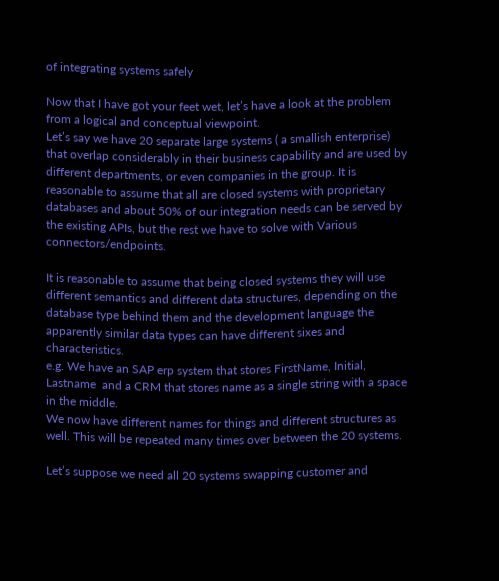of integrating systems safely

Now that I have got your feet wet, let’s have a look at the problem from a logical and conceptual viewpoint.
Let’s say we have 20 separate large systems ( a smallish enterprise) that overlap considerably in their business capability and are used by different departments, or even companies in the group. It is reasonable to assume that all are closed systems with proprietary databases and about 50% of our integration needs can be served by the existing APIs, but the rest we have to solve with Various connectors/endpoints.

It is reasonable to assume that being closed systems they will use different semantics and different data structures, depending on the database type behind them and the development language the apparently similar data types can have different sixes and characteristics.
e.g. We have an SAP erp system that stores FirstName, Initial, Lastname  and a CRM that stores name as a single string with a space in the middle.
We now have different names for things and different structures as well. This will be repeated many times over between the 20 systems.

Let’s suppose we need all 20 systems swapping customer and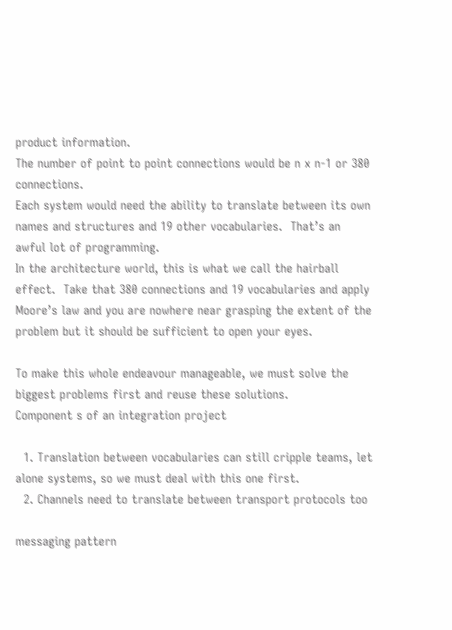product information.
The number of point to point connections would be n x n-1 or 380 connections.
Each system would need the ability to translate between its own names and structures and 19 other vocabularies.  That’s an awful lot of programming.
In the architecture world, this is what we call the hairball effect.  Take that 380 connections and 19 vocabularies and apply Moore’s law and you are nowhere near grasping the extent of the problem but it should be sufficient to open your eyes.

To make this whole endeavour manageable, we must solve the biggest problems first and reuse these solutions.
Component s of an integration project

  1. Translation between vocabularies can still cripple teams, let alone systems, so we must deal with this one first.
  2. Channels need to translate between transport protocols too

messaging pattern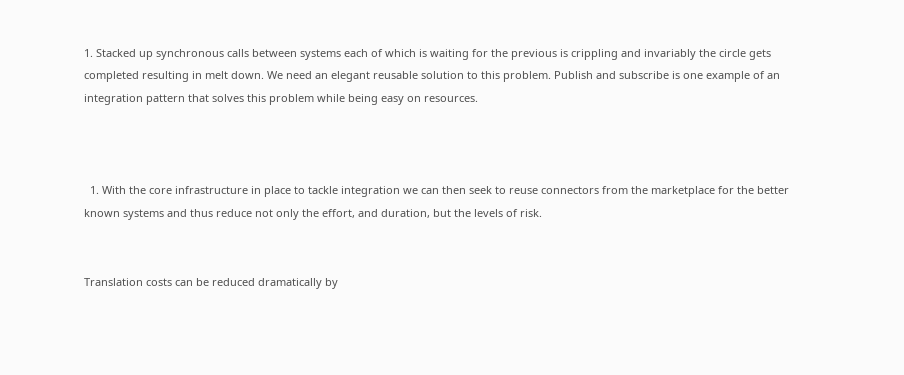1. Stacked up synchronous calls between systems each of which is waiting for the previous is crippling and invariably the circle gets completed resulting in melt down. We need an elegant reusable solution to this problem. Publish and subscribe is one example of an integration pattern that solves this problem while being easy on resources.



  1. With the core infrastructure in place to tackle integration we can then seek to reuse connectors from the marketplace for the better known systems and thus reduce not only the effort, and duration, but the levels of risk.


Translation costs can be reduced dramatically by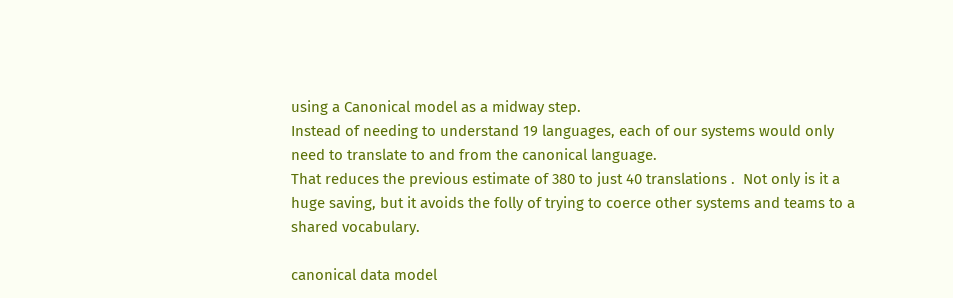using a Canonical model as a midway step.
Instead of needing to understand 19 languages, each of our systems would only need to translate to and from the canonical language.
That reduces the previous estimate of 380 to just 40 translations .  Not only is it a huge saving, but it avoids the folly of trying to coerce other systems and teams to a shared vocabulary.

canonical data model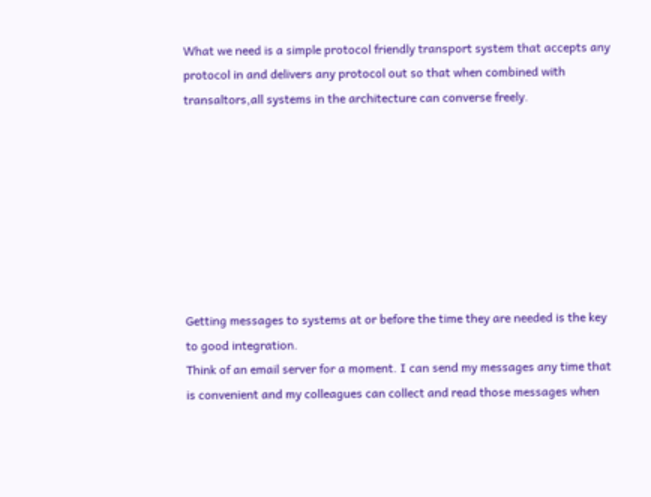What we need is a simple protocol friendly transport system that accepts any protocol in and delivers any protocol out so that when combined with transaltors,all systems in the architecture can converse freely.








Getting messages to systems at or before the time they are needed is the key to good integration.
Think of an email server for a moment. I can send my messages any time that is convenient and my colleagues can collect and read those messages when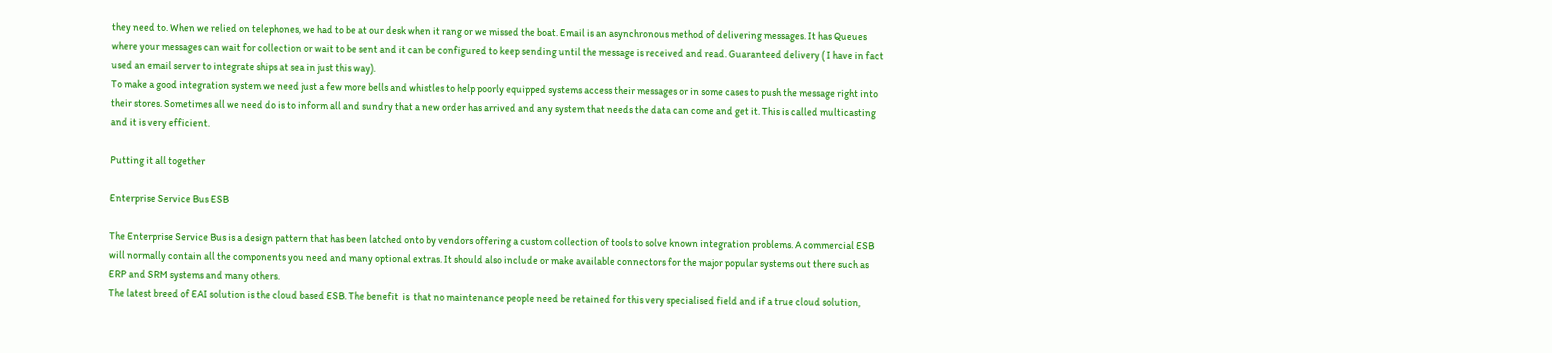they need to. When we relied on telephones, we had to be at our desk when it rang or we missed the boat. Email is an asynchronous method of delivering messages. It has Queues where your messages can wait for collection or wait to be sent and it can be configured to keep sending until the message is received and read. Guaranteed delivery ( I have in fact used an email server to integrate ships at sea in just this way).
To make a good integration system we need just a few more bells and whistles to help poorly equipped systems access their messages or in some cases to push the message right into their stores. Sometimes all we need do is to inform all and sundry that a new order has arrived and any system that needs the data can come and get it. This is called multicasting and it is very efficient.

Putting it all together

Enterprise Service Bus ESB

The Enterprise Service Bus is a design pattern that has been latched onto by vendors offering a custom collection of tools to solve known integration problems. A commercial ESB will normally contain all the components you need and many optional extras. It should also include or make available connectors for the major popular systems out there such as ERP and SRM systems and many others.
The latest breed of EAI solution is the cloud based ESB. The benefit  is  that no maintenance people need be retained for this very specialised field and if a true cloud solution,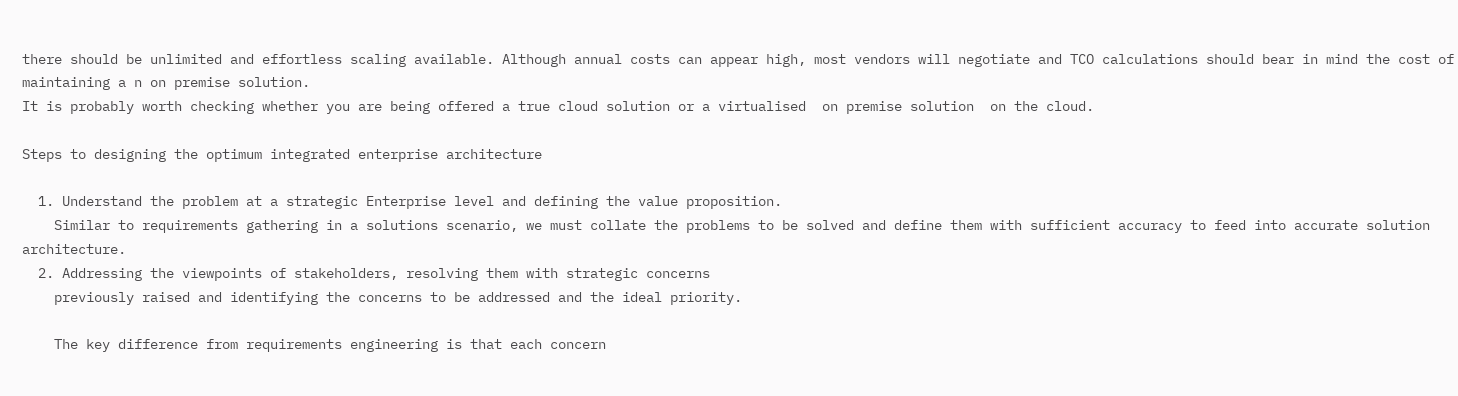there should be unlimited and effortless scaling available. Although annual costs can appear high, most vendors will negotiate and TCO calculations should bear in mind the cost of maintaining a n on premise solution.
It is probably worth checking whether you are being offered a true cloud solution or a virtualised  on premise solution  on the cloud.

Steps to designing the optimum integrated enterprise architecture

  1. Understand the problem at a strategic Enterprise level and defining the value proposition.
    Similar to requirements gathering in a solutions scenario, we must collate the problems to be solved and define them with sufficient accuracy to feed into accurate solution architecture.
  2. Addressing the viewpoints of stakeholders, resolving them with strategic concerns
    previously raised and identifying the concerns to be addressed and the ideal priority.

    The key difference from requirements engineering is that each concern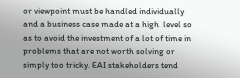or viewpoint must be handled individually and a business case made at a high  level so as to avoid the investment of a lot of time in problems that are not worth solving or simply too tricky. EAI stakeholders tend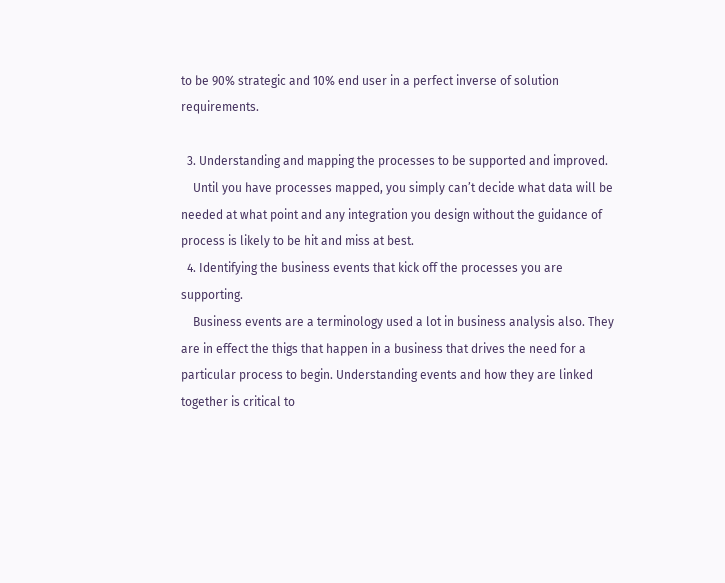to be 90% strategic and 10% end user in a perfect inverse of solution requirements.

  3. Understanding and mapping the processes to be supported and improved.
    Until you have processes mapped, you simply can’t decide what data will be needed at what point and any integration you design without the guidance of process is likely to be hit and miss at best.
  4. Identifying the business events that kick off the processes you are supporting.
    Business events are a terminology used a lot in business analysis also. They are in effect the thigs that happen in a business that drives the need for a particular process to begin. Understanding events and how they are linked together is critical to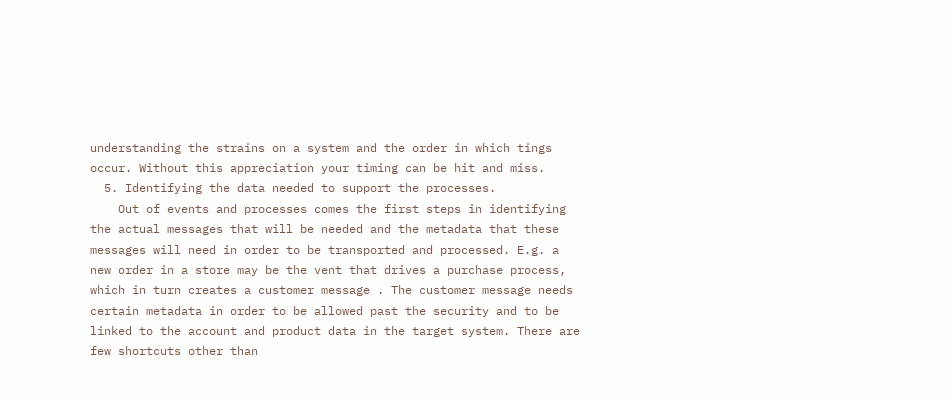understanding the strains on a system and the order in which tings occur. Without this appreciation your timing can be hit and miss.
  5. Identifying the data needed to support the processes.
    Out of events and processes comes the first steps in identifying the actual messages that will be needed and the metadata that these messages will need in order to be transported and processed. E.g. a new order in a store may be the vent that drives a purchase process, which in turn creates a customer message . The customer message needs certain metadata in order to be allowed past the security and to be linked to the account and product data in the target system. There are few shortcuts other than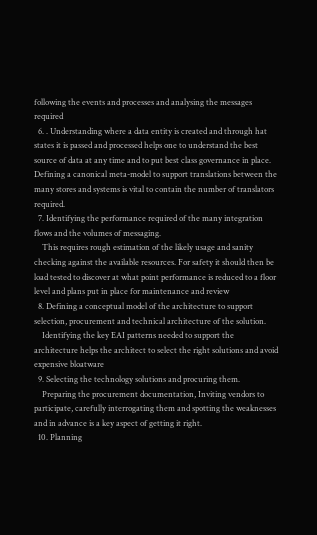following the events and processes and analysing the messages required
  6. . Understanding where a data entity is created and through hat states it is passed and processed helps one to understand the best source of data at any time and to put best class governance in place. Defining a canonical meta-model to support translations between the many stores and systems is vital to contain the number of translators required.
  7. Identifying the performance required of the many integration flows and the volumes of messaging.
    This requires rough estimation of the likely usage and sanity checking against the available resources. For safety it should then be load tested to discover at what point performance is reduced to a floor level and plans put in place for maintenance and review
  8. Defining a conceptual model of the architecture to support selection, procurement and technical architecture of the solution.
    Identifying the key EAI patterns needed to support the architecture helps the architect to select the right solutions and avoid expensive bloatware
  9. Selecting the technology solutions and procuring them.
    Preparing the procurement documentation, Inviting vendors to participate, carefully interrogating them and spotting the weaknesses and in advance is a key aspect of getting it right.
  10. Planning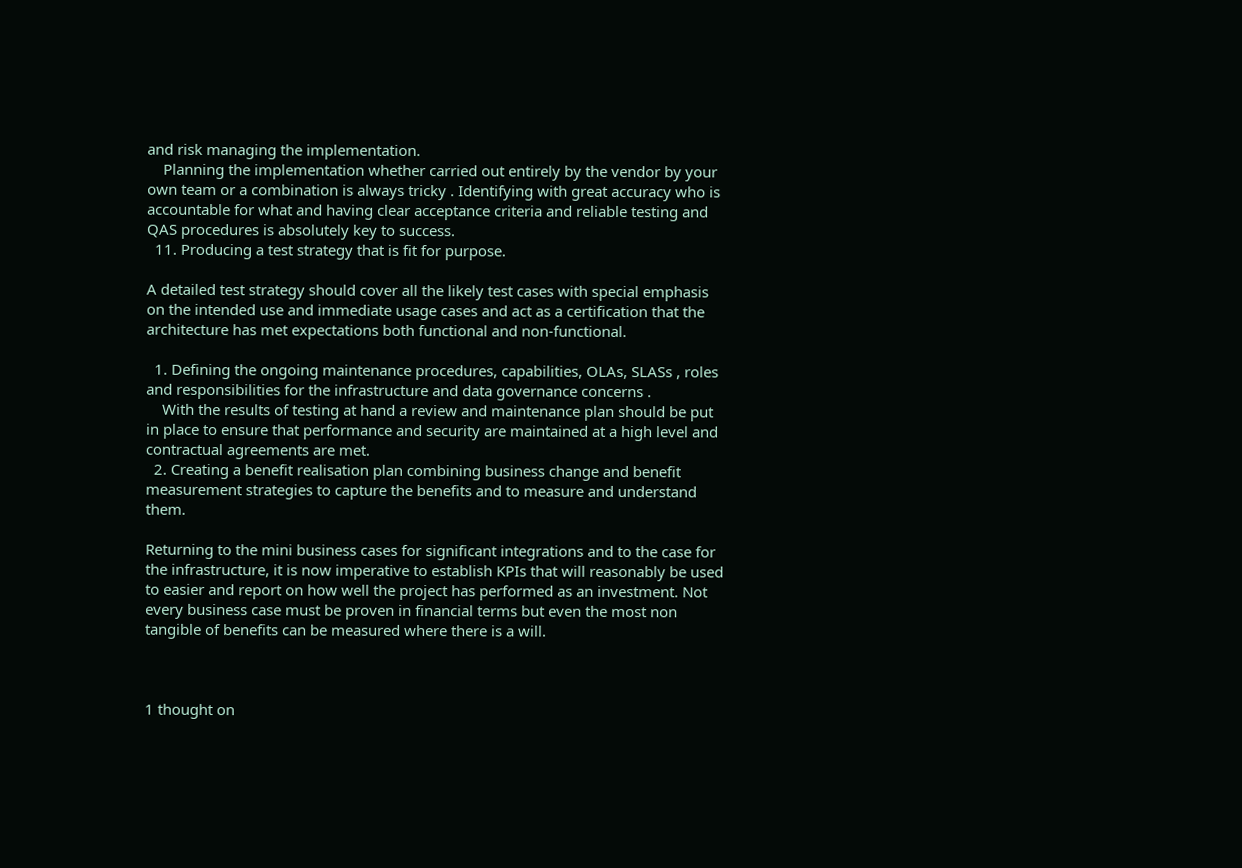and risk managing the implementation.
    Planning the implementation whether carried out entirely by the vendor by your own team or a combination is always tricky . Identifying with great accuracy who is accountable for what and having clear acceptance criteria and reliable testing and QAS procedures is absolutely key to success.
  11. Producing a test strategy that is fit for purpose.

A detailed test strategy should cover all the likely test cases with special emphasis on the intended use and immediate usage cases and act as a certification that the architecture has met expectations both functional and non-functional.

  1. Defining the ongoing maintenance procedures, capabilities, OLAs, SLASs , roles and responsibilities for the infrastructure and data governance concerns .
    With the results of testing at hand a review and maintenance plan should be put in place to ensure that performance and security are maintained at a high level and contractual agreements are met.
  2. Creating a benefit realisation plan combining business change and benefit measurement strategies to capture the benefits and to measure and understand them.

Returning to the mini business cases for significant integrations and to the case for the infrastructure, it is now imperative to establish KPIs that will reasonably be used to easier and report on how well the project has performed as an investment. Not every business case must be proven in financial terms but even the most non tangible of benefits can be measured where there is a will.



1 thought on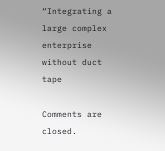“Integrating a large complex enterprise without duct tape

Comments are closed.